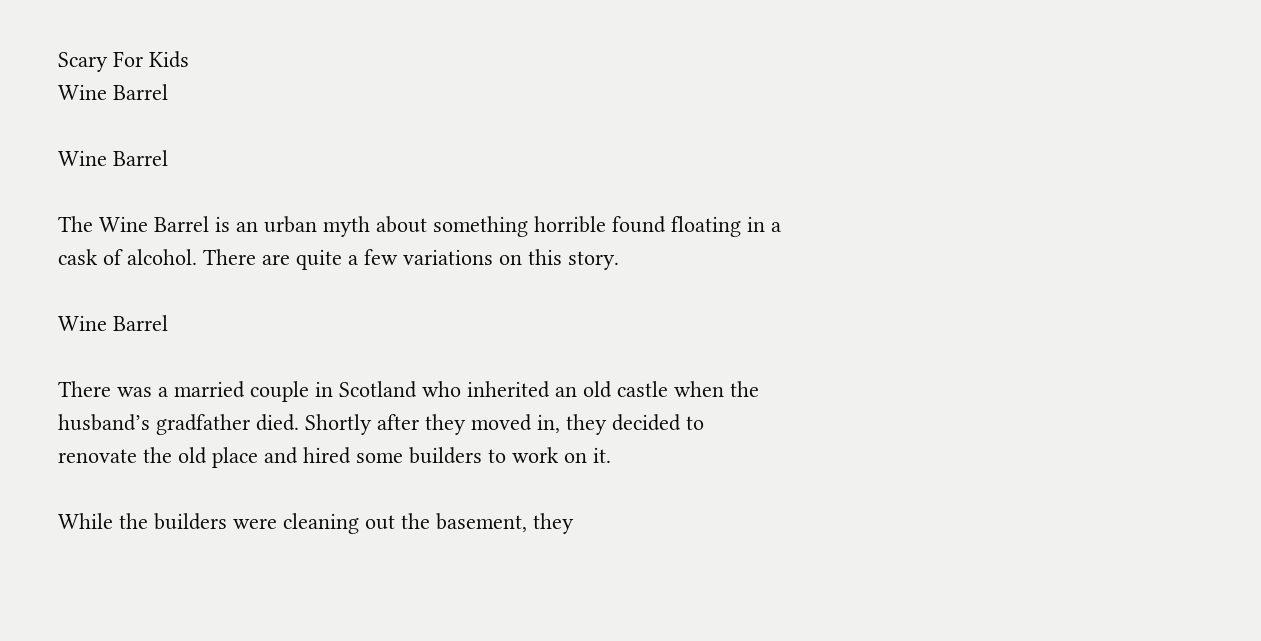Scary For Kids
Wine Barrel

Wine Barrel

The Wine Barrel is an urban myth about something horrible found floating in a cask of alcohol. There are quite a few variations on this story.

Wine Barrel

There was a married couple in Scotland who inherited an old castle when the husband’s gradfather died. Shortly after they moved in, they decided to renovate the old place and hired some builders to work on it.

While the builders were cleaning out the basement, they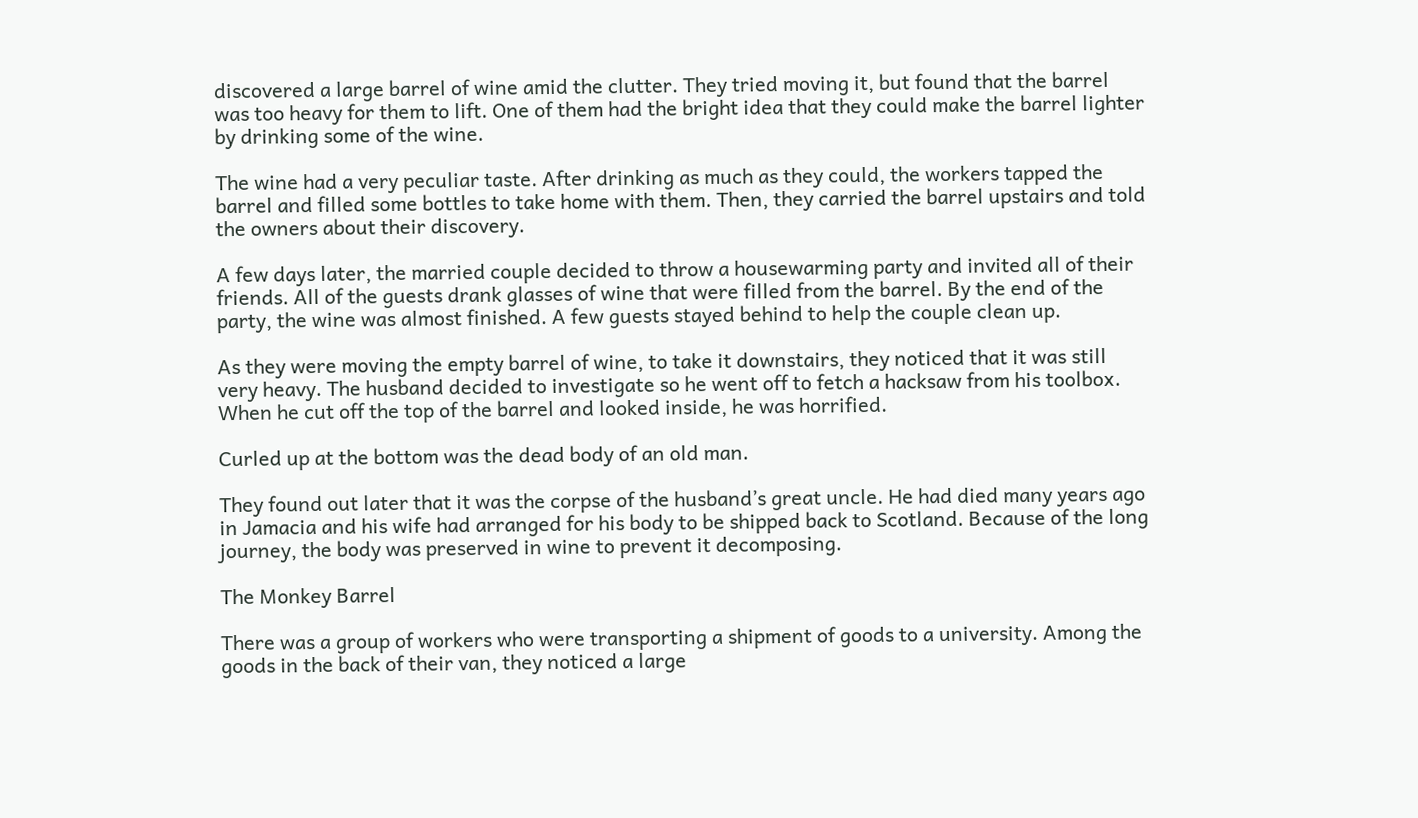discovered a large barrel of wine amid the clutter. They tried moving it, but found that the barrel was too heavy for them to lift. One of them had the bright idea that they could make the barrel lighter by drinking some of the wine.

The wine had a very peculiar taste. After drinking as much as they could, the workers tapped the barrel and filled some bottles to take home with them. Then, they carried the barrel upstairs and told the owners about their discovery.

A few days later, the married couple decided to throw a housewarming party and invited all of their friends. All of the guests drank glasses of wine that were filled from the barrel. By the end of the party, the wine was almost finished. A few guests stayed behind to help the couple clean up.

As they were moving the empty barrel of wine, to take it downstairs, they noticed that it was still very heavy. The husband decided to investigate so he went off to fetch a hacksaw from his toolbox. When he cut off the top of the barrel and looked inside, he was horrified.

Curled up at the bottom was the dead body of an old man.

They found out later that it was the corpse of the husband’s great uncle. He had died many years ago in Jamacia and his wife had arranged for his body to be shipped back to Scotland. Because of the long journey, the body was preserved in wine to prevent it decomposing.

The Monkey Barrel

There was a group of workers who were transporting a shipment of goods to a university. Among the goods in the back of their van, they noticed a large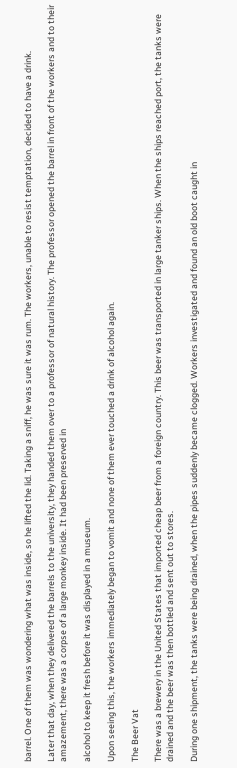barrel. One of them was wondering what was inside, so he lifted the lid. Taking a sniff, he was sure it was rum. The workers, unable to resist temptation, decided to have a drink.

Later that day, when they delivered the barrels to the university, they handed them over to a professor of natural history. The professor opened the barrel in front of the workers and to their amazement, there was a corpse of a large monkey inside. It had been preserved in

alcohol to keep it fresh before it was displayed in a museum.

Upon seeing this, the workers immediately began to vomit and none of them ever touched a drink of alcohol again.

The Beer Vat

There was a brewery in the United States that imported cheap beer from a foreign country. This beer was transported in large tanker ships. When the ships reached port, the tanks were drained and the beer was then bottled and sent out to stores.

During one shipment, the tanks were being drained, when the pipes suddenly became clogged. Workers investigated and found an old boot caught in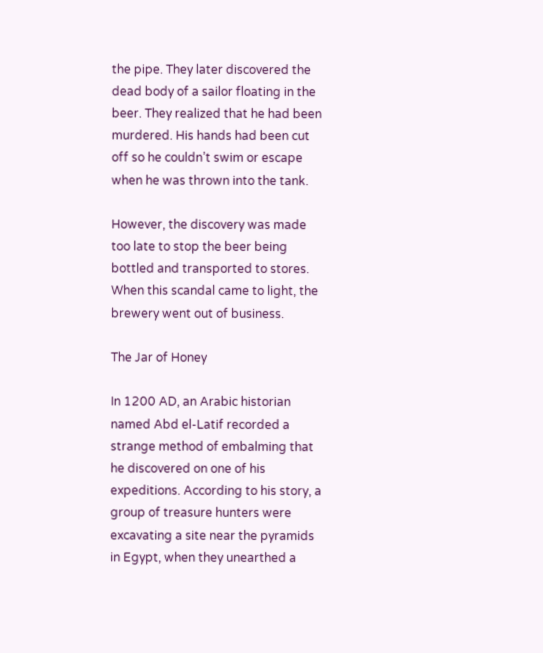the pipe. They later discovered the dead body of a sailor floating in the beer. They realized that he had been murdered. His hands had been cut off so he couldn’t swim or escape when he was thrown into the tank.

However, the discovery was made too late to stop the beer being bottled and transported to stores. When this scandal came to light, the brewery went out of business.

The Jar of Honey

In 1200 AD, an Arabic historian named Abd el-Latif recorded a strange method of embalming that he discovered on one of his expeditions. According to his story, a group of treasure hunters were excavating a site near the pyramids in Egypt, when they unearthed a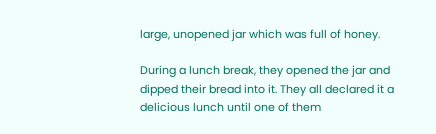large, unopened jar which was full of honey.

During a lunch break, they opened the jar and dipped their bread into it. They all declared it a delicious lunch until one of them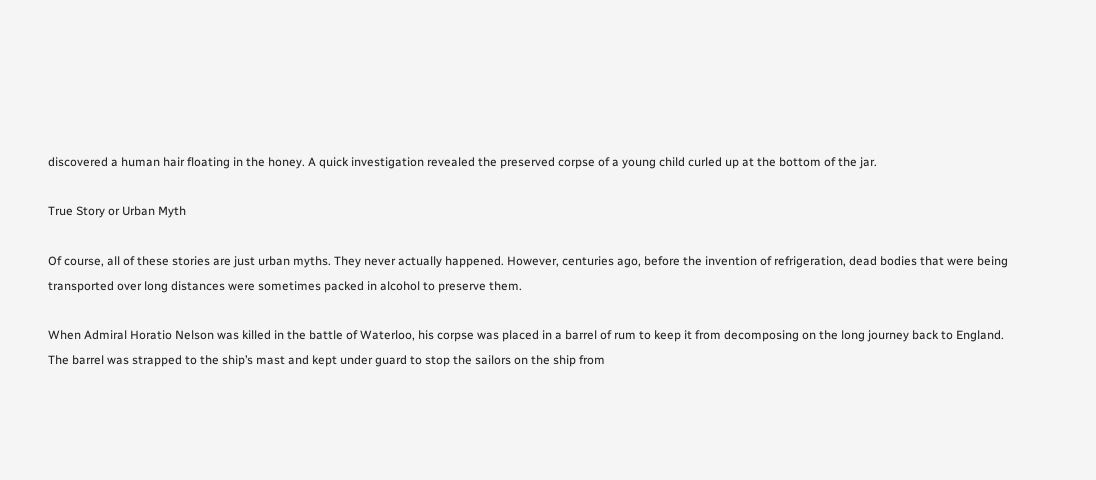discovered a human hair floating in the honey. A quick investigation revealed the preserved corpse of a young child curled up at the bottom of the jar.

True Story or Urban Myth

Of course, all of these stories are just urban myths. They never actually happened. However, centuries ago, before the invention of refrigeration, dead bodies that were being transported over long distances were sometimes packed in alcohol to preserve them.

When Admiral Horatio Nelson was killed in the battle of Waterloo, his corpse was placed in a barrel of rum to keep it from decomposing on the long journey back to England. The barrel was strapped to the ship’s mast and kept under guard to stop the sailors on the ship from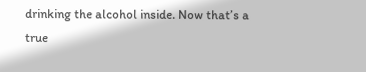drinking the alcohol inside. Now that’s a true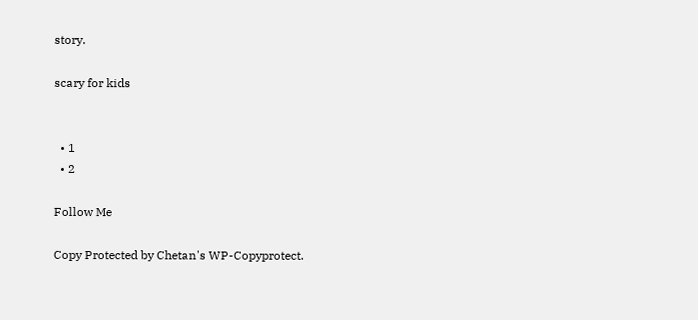story.

scary for kids


  • 1
  • 2

Follow Me

Copy Protected by Chetan's WP-Copyprotect.